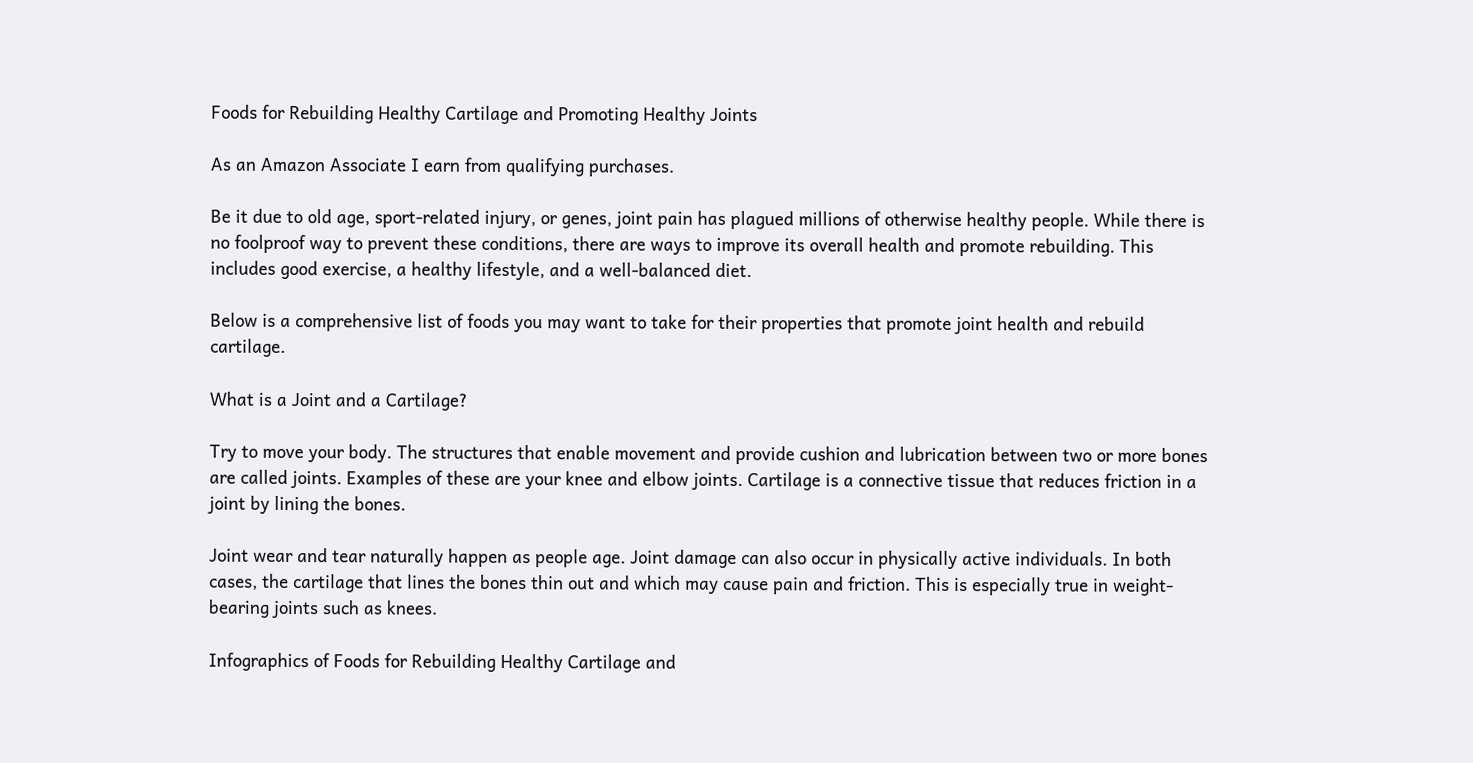Foods for Rebuilding Healthy Cartilage and Promoting Healthy Joints

As an Amazon Associate I earn from qualifying purchases.

Be it due to old age, sport-related injury, or genes, joint pain has plagued millions of otherwise healthy people. While there is no foolproof way to prevent these conditions, there are ways to improve its overall health and promote rebuilding. This includes good exercise, a healthy lifestyle, and a well-balanced diet.

Below is a comprehensive list of foods you may want to take for their properties that promote joint health and rebuild cartilage.

What is a Joint and a Cartilage?

Try to move your body. The structures that enable movement and provide cushion and lubrication between two or more bones are called joints. Examples of these are your knee and elbow joints. Cartilage is a connective tissue that reduces friction in a joint by lining the bones.

Joint wear and tear naturally happen as people age. Joint damage can also occur in physically active individuals. In both cases, the cartilage that lines the bones thin out and which may cause pain and friction. This is especially true in weight-bearing joints such as knees.

Infographics of Foods for Rebuilding Healthy Cartilage and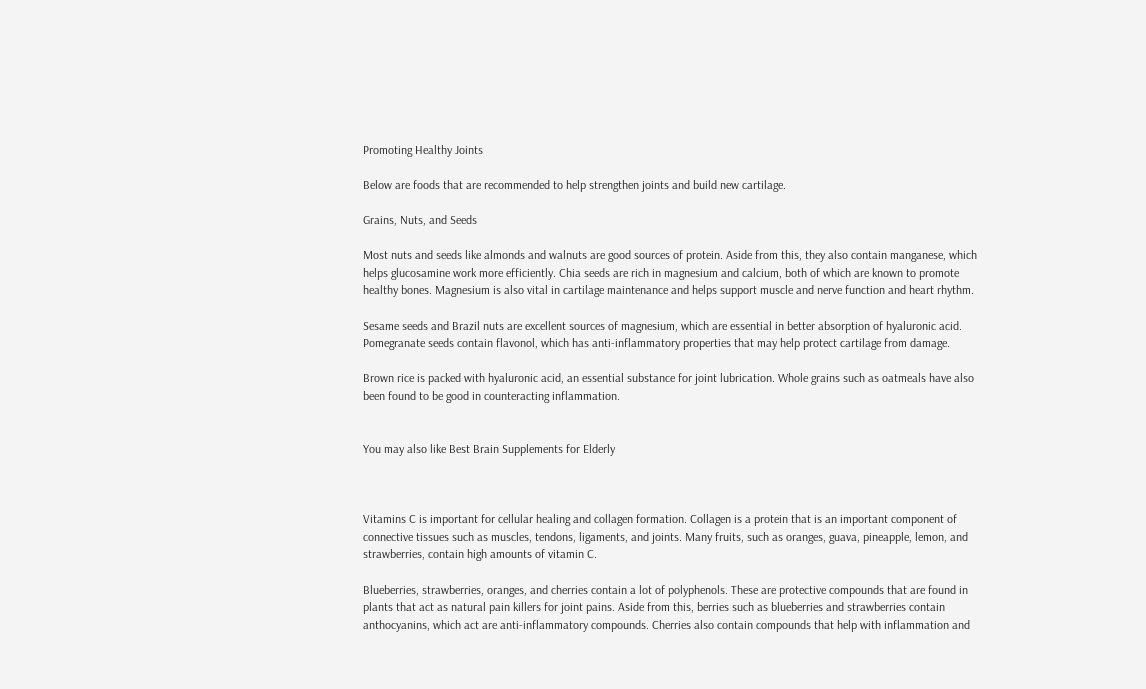Promoting Healthy Joints

Below are foods that are recommended to help strengthen joints and build new cartilage.

Grains, Nuts, and Seeds

Most nuts and seeds like almonds and walnuts are good sources of protein. Aside from this, they also contain manganese, which helps glucosamine work more efficiently. Chia seeds are rich in magnesium and calcium, both of which are known to promote healthy bones. Magnesium is also vital in cartilage maintenance and helps support muscle and nerve function and heart rhythm.

Sesame seeds and Brazil nuts are excellent sources of magnesium, which are essential in better absorption of hyaluronic acid. Pomegranate seeds contain flavonol, which has anti-inflammatory properties that may help protect cartilage from damage.

Brown rice is packed with hyaluronic acid, an essential substance for joint lubrication. Whole grains such as oatmeals have also been found to be good in counteracting inflammation.


You may also like Best Brain Supplements for Elderly



Vitamins C is important for cellular healing and collagen formation. Collagen is a protein that is an important component of connective tissues such as muscles, tendons, ligaments, and joints. Many fruits, such as oranges, guava, pineapple, lemon, and strawberries, contain high amounts of vitamin C.

Blueberries, strawberries, oranges, and cherries contain a lot of polyphenols. These are protective compounds that are found in plants that act as natural pain killers for joint pains. Aside from this, berries such as blueberries and strawberries contain anthocyanins, which act are anti-inflammatory compounds. Cherries also contain compounds that help with inflammation and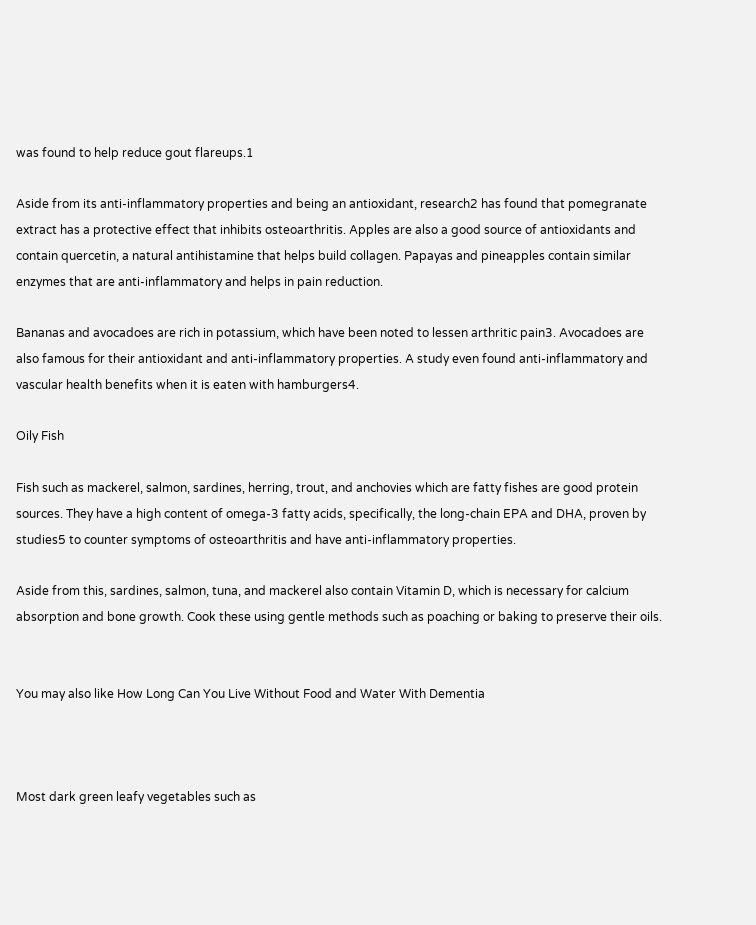was found to help reduce gout flareups.1

Aside from its anti-inflammatory properties and being an antioxidant, research2 has found that pomegranate extract has a protective effect that inhibits osteoarthritis. Apples are also a good source of antioxidants and contain quercetin, a natural antihistamine that helps build collagen. Papayas and pineapples contain similar enzymes that are anti-inflammatory and helps in pain reduction.

Bananas and avocadoes are rich in potassium, which have been noted to lessen arthritic pain3. Avocadoes are also famous for their antioxidant and anti-inflammatory properties. A study even found anti-inflammatory and vascular health benefits when it is eaten with hamburgers4.

Oily Fish

Fish such as mackerel, salmon, sardines, herring, trout, and anchovies which are fatty fishes are good protein sources. They have a high content of omega-3 fatty acids, specifically, the long-chain EPA and DHA, proven by studies5 to counter symptoms of osteoarthritis and have anti-inflammatory properties.

Aside from this, sardines, salmon, tuna, and mackerel also contain Vitamin D, which is necessary for calcium absorption and bone growth. Cook these using gentle methods such as poaching or baking to preserve their oils.


You may also like How Long Can You Live Without Food and Water With Dementia



Most dark green leafy vegetables such as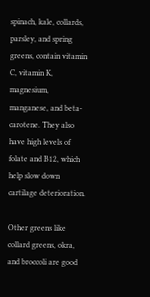spinach, kale, collards, parsley, and spring greens, contain vitamin C, vitamin K, magnesium, manganese, and beta-carotene. They also have high levels of folate and B12, which help slow down cartilage deterioration.

Other greens like collard greens, okra, and broccoli are good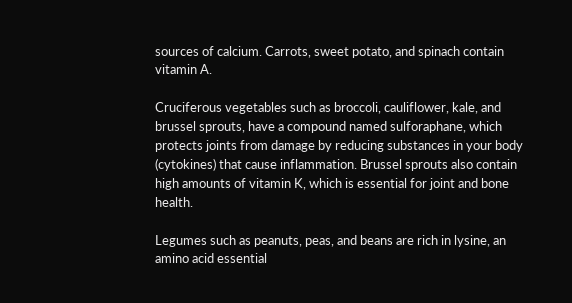sources of calcium. Carrots, sweet potato, and spinach contain vitamin A.

Cruciferous vegetables such as broccoli, cauliflower, kale, and brussel sprouts, have a compound named sulforaphane, which protects joints from damage by reducing substances in your body (cytokines) that cause inflammation. Brussel sprouts also contain high amounts of vitamin K, which is essential for joint and bone health.

Legumes such as peanuts, peas, and beans are rich in lysine, an amino acid essential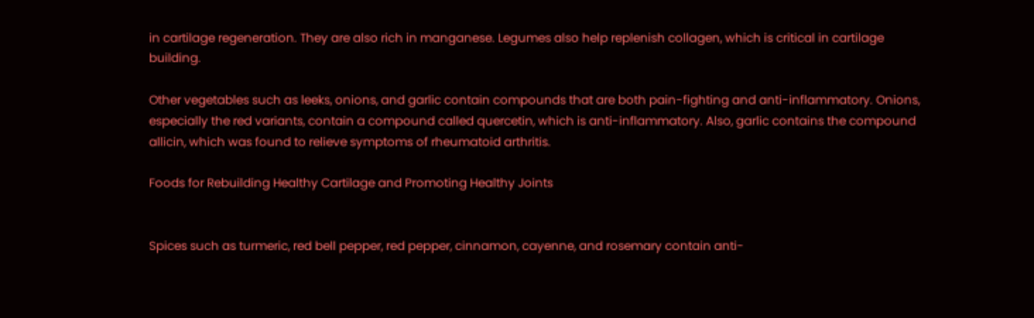in cartilage regeneration. They are also rich in manganese. Legumes also help replenish collagen, which is critical in cartilage building.

Other vegetables such as leeks, onions, and garlic contain compounds that are both pain-fighting and anti-inflammatory. Onions, especially the red variants, contain a compound called quercetin, which is anti-inflammatory. Also, garlic contains the compound allicin, which was found to relieve symptoms of rheumatoid arthritis.

Foods for Rebuilding Healthy Cartilage and Promoting Healthy Joints


Spices such as turmeric, red bell pepper, red pepper, cinnamon, cayenne, and rosemary contain anti-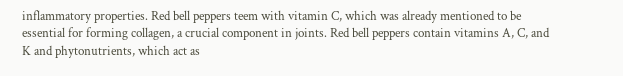inflammatory properties. Red bell peppers teem with vitamin C, which was already mentioned to be essential for forming collagen, a crucial component in joints. Red bell peppers contain vitamins A, C, and K and phytonutrients, which act as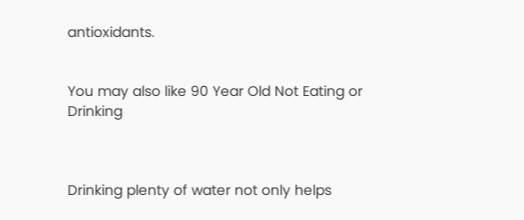antioxidants.


You may also like 90 Year Old Not Eating or Drinking



Drinking plenty of water not only helps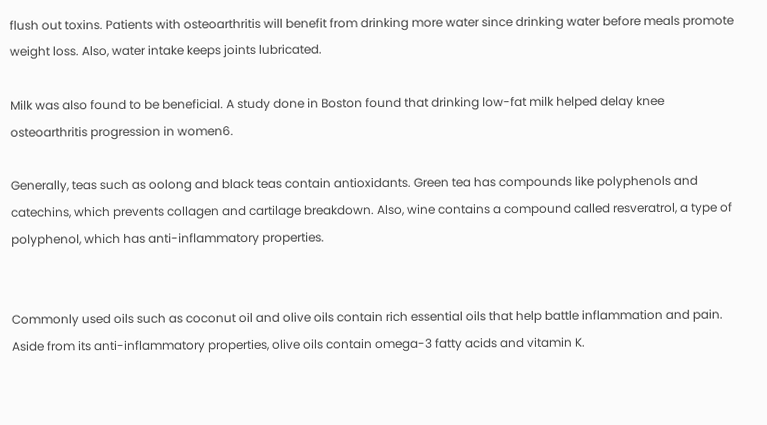flush out toxins. Patients with osteoarthritis will benefit from drinking more water since drinking water before meals promote weight loss. Also, water intake keeps joints lubricated.

Milk was also found to be beneficial. A study done in Boston found that drinking low-fat milk helped delay knee osteoarthritis progression in women6.

Generally, teas such as oolong and black teas contain antioxidants. Green tea has compounds like polyphenols and catechins, which prevents collagen and cartilage breakdown. Also, wine contains a compound called resveratrol, a type of polyphenol, which has anti-inflammatory properties.


Commonly used oils such as coconut oil and olive oils contain rich essential oils that help battle inflammation and pain. Aside from its anti-inflammatory properties, olive oils contain omega-3 fatty acids and vitamin K.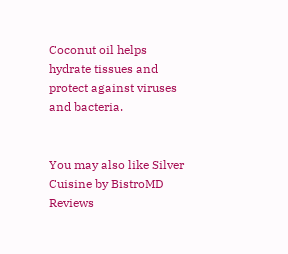Coconut oil helps hydrate tissues and protect against viruses and bacteria.


You may also like Silver Cuisine by BistroMD Reviews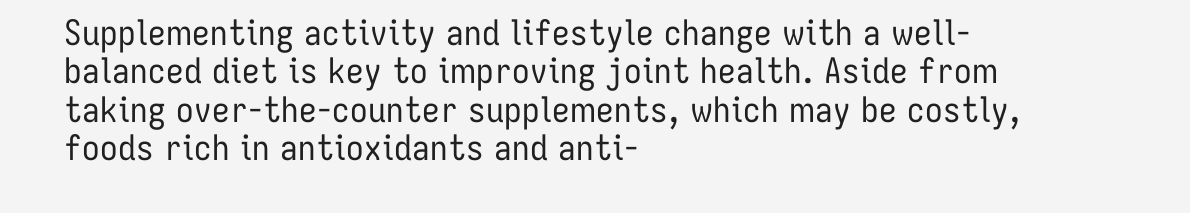Supplementing activity and lifestyle change with a well-balanced diet is key to improving joint health. Aside from taking over-the-counter supplements, which may be costly, foods rich in antioxidants and anti-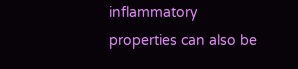inflammatory properties can also be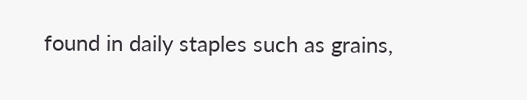found in daily staples such as grains,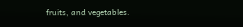fruits, and vegetables.